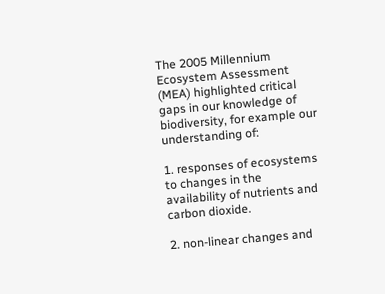The 2005 Millennium Ecosystem Assessment (MEA) highlighted critical gaps in our knowledge of biodiversity, for example our understanding of:

1. responses of ecosystems to changes in the availability of nutrients and carbon dioxide.

2. non-linear changes and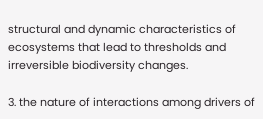structural and dynamic characteristics of ecosystems that lead to thresholds and irreversible biodiversity changes.

3. the nature of interactions among drivers of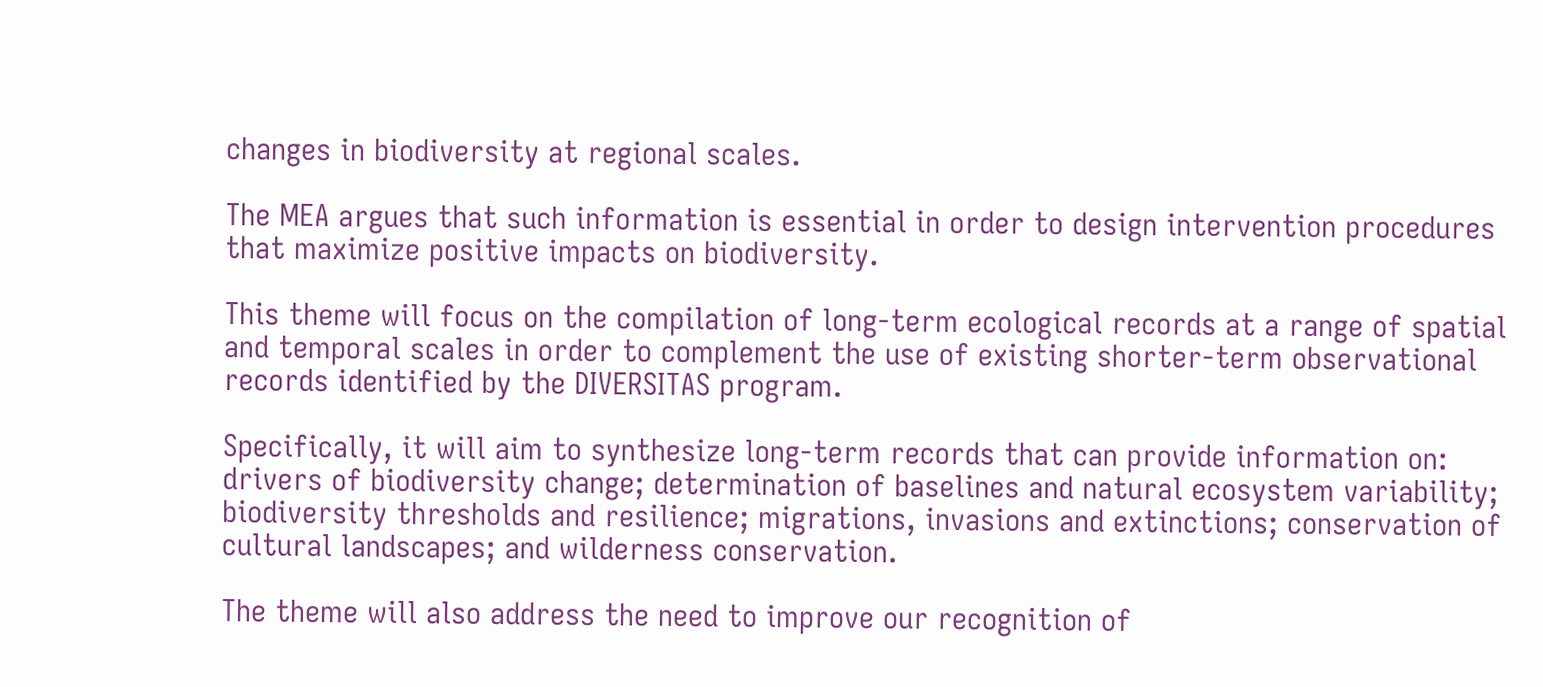changes in biodiversity at regional scales.

The MEA argues that such information is essential in order to design intervention procedures that maximize positive impacts on biodiversity.

This theme will focus on the compilation of long-term ecological records at a range of spatial and temporal scales in order to complement the use of existing shorter-term observational records identified by the DIVERSITAS program.

Specifically, it will aim to synthesize long-term records that can provide information on: drivers of biodiversity change; determination of baselines and natural ecosystem variability; biodiversity thresholds and resilience; migrations, invasions and extinctions; conservation of cultural landscapes; and wilderness conservation.

The theme will also address the need to improve our recognition of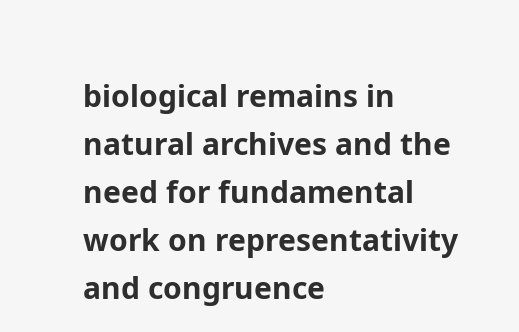biological remains in natural archives and the need for fundamental work on representativity and congruence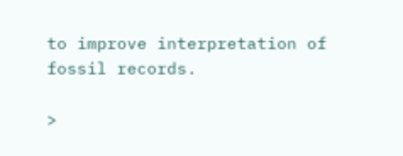to improve interpretation of fossil records.

>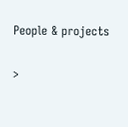People & projects

>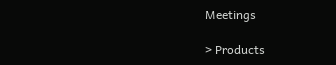Meetings

> Products